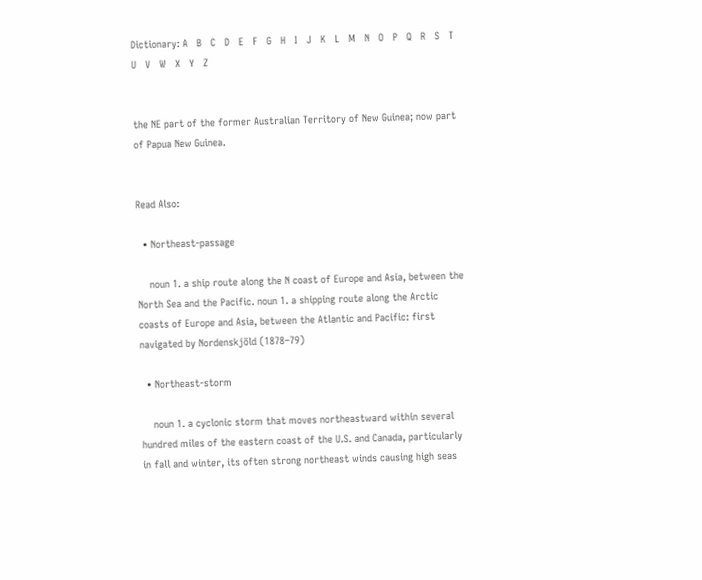Dictionary: A   B   C   D   E   F   G   H   I   J   K   L   M   N   O   P   Q   R   S   T   U   V   W   X   Y   Z


the NE part of the former Australian Territory of New Guinea; now part of Papua New Guinea.


Read Also:

  • Northeast-passage

    noun 1. a ship route along the N coast of Europe and Asia, between the North Sea and the Pacific. noun 1. a shipping route along the Arctic coasts of Europe and Asia, between the Atlantic and Pacific: first navigated by Nordenskjöld (1878–79)

  • Northeast-storm

    noun 1. a cyclonic storm that moves northeastward within several hundred miles of the eastern coast of the U.S. and Canada, particularly in fall and winter, its often strong northeast winds causing high seas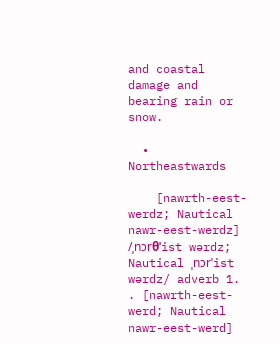and coastal damage and bearing rain or snow.

  • Northeastwards

    [nawrth-eest-werdz; Nautical nawr-eest-werdz] /ˌnɔrθˈist wərdz; Nautical ˌnɔrˈist wərdz/ adverb 1. . [nawrth-eest-werd; Nautical nawr-eest-werd]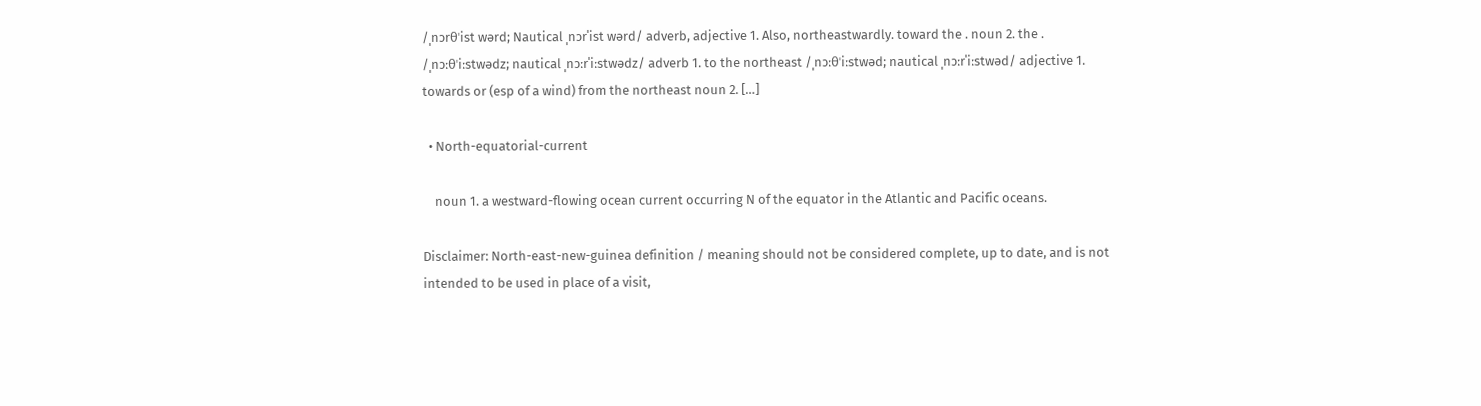/ˌnɔrθˈist wərd; Nautical ˌnɔrˈist wərd/ adverb, adjective 1. Also, northeastwardly. toward the . noun 2. the . /ˌnɔːθˈiːstwədz; nautical ˌnɔːrˈiːstwədz/ adverb 1. to the northeast /ˌnɔːθˈiːstwəd; nautical ˌnɔːrˈiːstwəd/ adjective 1. towards or (esp of a wind) from the northeast noun 2. […]

  • North-equatorial-current

    noun 1. a westward-flowing ocean current occurring N of the equator in the Atlantic and Pacific oceans.

Disclaimer: North-east-new-guinea definition / meaning should not be considered complete, up to date, and is not intended to be used in place of a visit,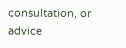consultation, or advice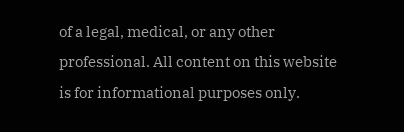of a legal, medical, or any other professional. All content on this website is for informational purposes only.